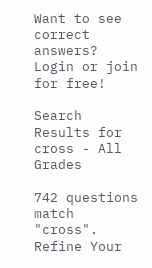Want to see correct answers?
Login or join for free!

Search Results for cross - All Grades

742 questions match "cross". Refine Your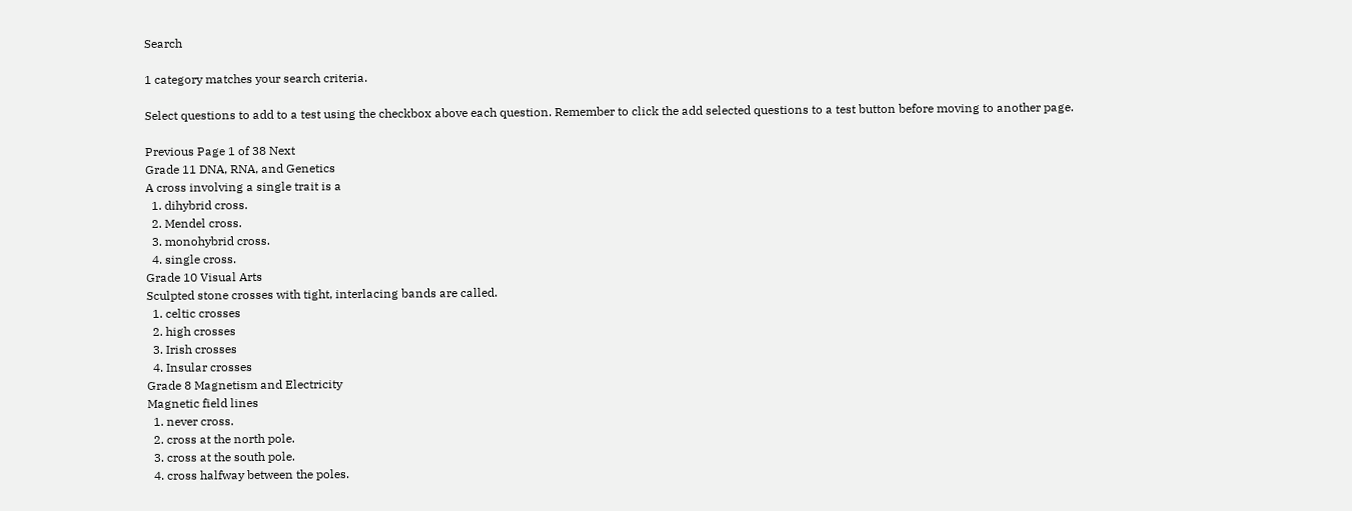Search

1 category matches your search criteria.

Select questions to add to a test using the checkbox above each question. Remember to click the add selected questions to a test button before moving to another page.

Previous Page 1 of 38 Next
Grade 11 DNA, RNA, and Genetics
A cross involving a single trait is a
  1. dihybrid cross.
  2. Mendel cross.
  3. monohybrid cross.
  4. single cross.
Grade 10 Visual Arts
Sculpted stone crosses with tight, interlacing bands are called.
  1. celtic crosses
  2. high crosses
  3. Irish crosses
  4. Insular crosses
Grade 8 Magnetism and Electricity
Magnetic field lines
  1. never cross.
  2. cross at the north pole.
  3. cross at the south pole.
  4. cross halfway between the poles.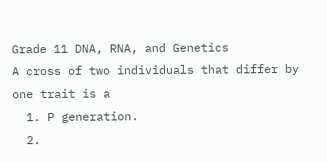Grade 11 DNA, RNA, and Genetics
A cross of two individuals that differ by one trait is a
  1. P generation.
  2.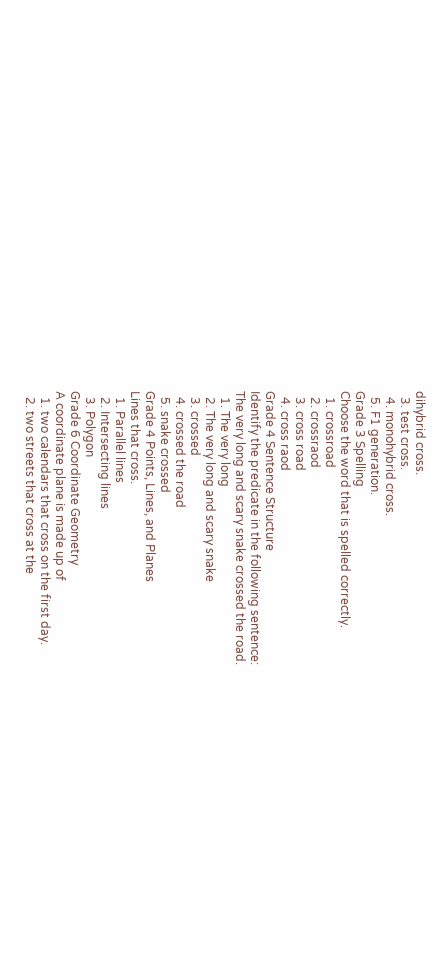dihybrid cross.
  3. test cross.
  4. monohybrid cross.
  5. F1 generation.
Grade 3 Spelling
Choose the word that is spelled correctly.
  1. crossroad
  2. crossraod
  3. cross road
  4. cross raod
Grade 4 Sentence Structure
Identify the predicate in the following sentence:
The very long and scary snake crossed the road.
  1. The very long
  2. The very long and scary snake
  3. crossed
  4. crossed the road
  5. snake crossed
Grade 4 Points, Lines, and Planes
Lines that cross.
  1. Parallel lines
  2. Intersecting lines
  3. Polygon
Grade 6 Coordinate Geometry
A coordinate plane is made up of
  1. two calendars that cross on the first day.
  2. two streets that cross at the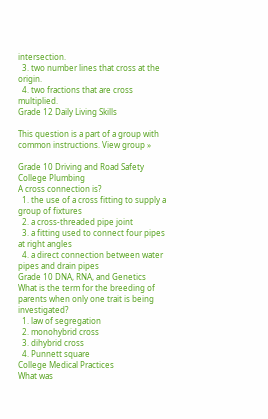intersection.
  3. two number lines that cross at the origin.
  4. two fractions that are cross multiplied.
Grade 12 Daily Living Skills

This question is a part of a group with common instructions. View group »

Grade 10 Driving and Road Safety
College Plumbing
A cross connection is?
  1. the use of a cross fitting to supply a group of fixtures
  2. a cross-threaded pipe joint
  3. a fitting used to connect four pipes at right angles
  4. a direct connection between water pipes and drain pipes
Grade 10 DNA, RNA, and Genetics
What is the term for the breeding of parents when only one trait is being investigated?
  1. law of segregation
  2. monohybrid cross
  3. dihybrid cross
  4. Punnett square
College Medical Practices
What was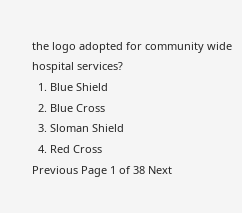the logo adopted for community wide hospital services?
  1. Blue Shield
  2. Blue Cross
  3. Sloman Shield
  4. Red Cross
Previous Page 1 of 38 Next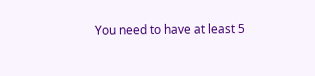You need to have at least 5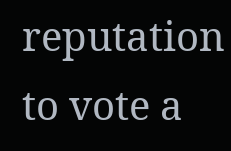reputation to vote a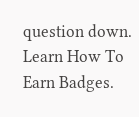question down. Learn How To Earn Badges.